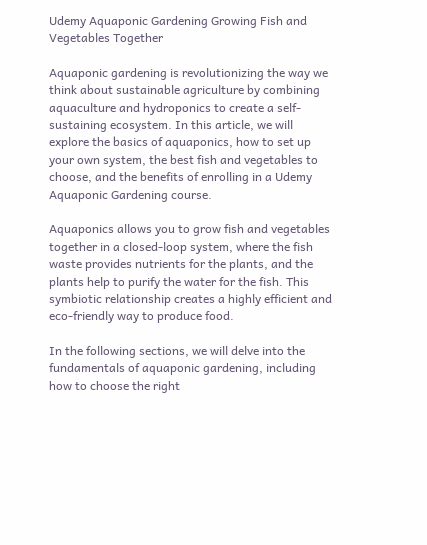Udemy Aquaponic Gardening Growing Fish and Vegetables Together

Aquaponic gardening is revolutionizing the way we think about sustainable agriculture by combining aquaculture and hydroponics to create a self-sustaining ecosystem. In this article, we will explore the basics of aquaponics, how to set up your own system, the best fish and vegetables to choose, and the benefits of enrolling in a Udemy Aquaponic Gardening course.

Aquaponics allows you to grow fish and vegetables together in a closed-loop system, where the fish waste provides nutrients for the plants, and the plants help to purify the water for the fish. This symbiotic relationship creates a highly efficient and eco-friendly way to produce food.

In the following sections, we will delve into the fundamentals of aquaponic gardening, including how to choose the right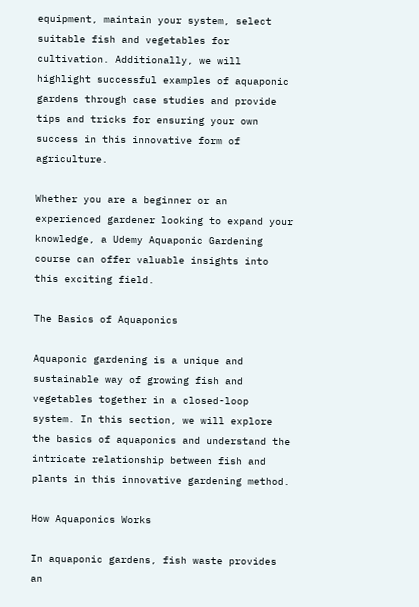equipment, maintain your system, select suitable fish and vegetables for cultivation. Additionally, we will highlight successful examples of aquaponic gardens through case studies and provide tips and tricks for ensuring your own success in this innovative form of agriculture.

Whether you are a beginner or an experienced gardener looking to expand your knowledge, a Udemy Aquaponic Gardening course can offer valuable insights into this exciting field.

The Basics of Aquaponics

Aquaponic gardening is a unique and sustainable way of growing fish and vegetables together in a closed-loop system. In this section, we will explore the basics of aquaponics and understand the intricate relationship between fish and plants in this innovative gardening method.

How Aquaponics Works

In aquaponic gardens, fish waste provides an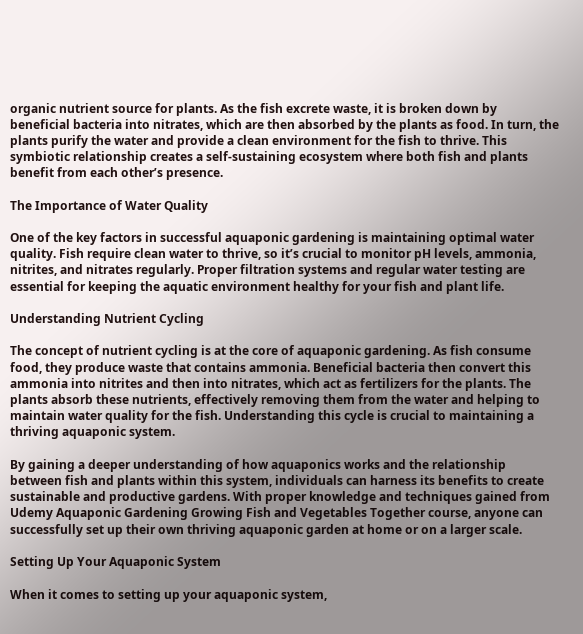organic nutrient source for plants. As the fish excrete waste, it is broken down by beneficial bacteria into nitrates, which are then absorbed by the plants as food. In turn, the plants purify the water and provide a clean environment for the fish to thrive. This symbiotic relationship creates a self-sustaining ecosystem where both fish and plants benefit from each other’s presence.

The Importance of Water Quality

One of the key factors in successful aquaponic gardening is maintaining optimal water quality. Fish require clean water to thrive, so it’s crucial to monitor pH levels, ammonia, nitrites, and nitrates regularly. Proper filtration systems and regular water testing are essential for keeping the aquatic environment healthy for your fish and plant life.

Understanding Nutrient Cycling

The concept of nutrient cycling is at the core of aquaponic gardening. As fish consume food, they produce waste that contains ammonia. Beneficial bacteria then convert this ammonia into nitrites and then into nitrates, which act as fertilizers for the plants. The plants absorb these nutrients, effectively removing them from the water and helping to maintain water quality for the fish. Understanding this cycle is crucial to maintaining a thriving aquaponic system.

By gaining a deeper understanding of how aquaponics works and the relationship between fish and plants within this system, individuals can harness its benefits to create sustainable and productive gardens. With proper knowledge and techniques gained from Udemy Aquaponic Gardening Growing Fish and Vegetables Together course, anyone can successfully set up their own thriving aquaponic garden at home or on a larger scale.

Setting Up Your Aquaponic System

When it comes to setting up your aquaponic system,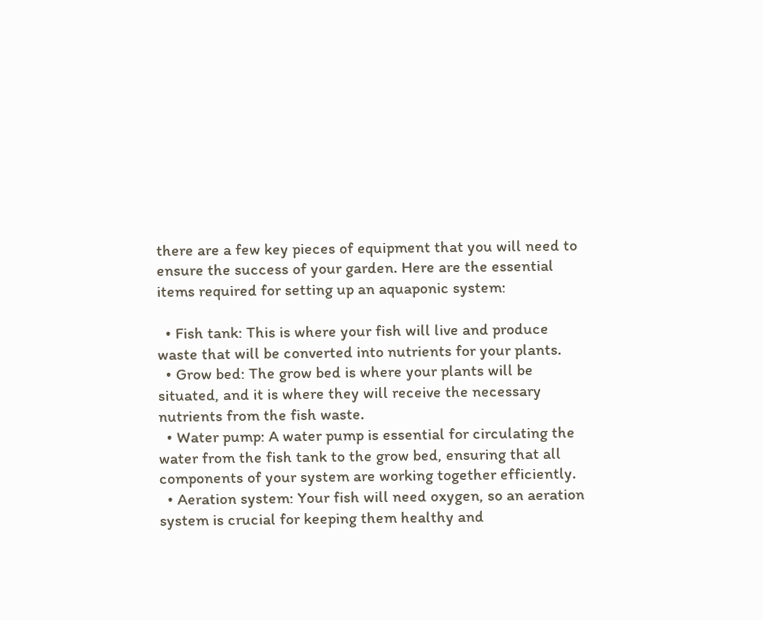there are a few key pieces of equipment that you will need to ensure the success of your garden. Here are the essential items required for setting up an aquaponic system:

  • Fish tank: This is where your fish will live and produce waste that will be converted into nutrients for your plants.
  • Grow bed: The grow bed is where your plants will be situated, and it is where they will receive the necessary nutrients from the fish waste.
  • Water pump: A water pump is essential for circulating the water from the fish tank to the grow bed, ensuring that all components of your system are working together efficiently.
  • Aeration system: Your fish will need oxygen, so an aeration system is crucial for keeping them healthy and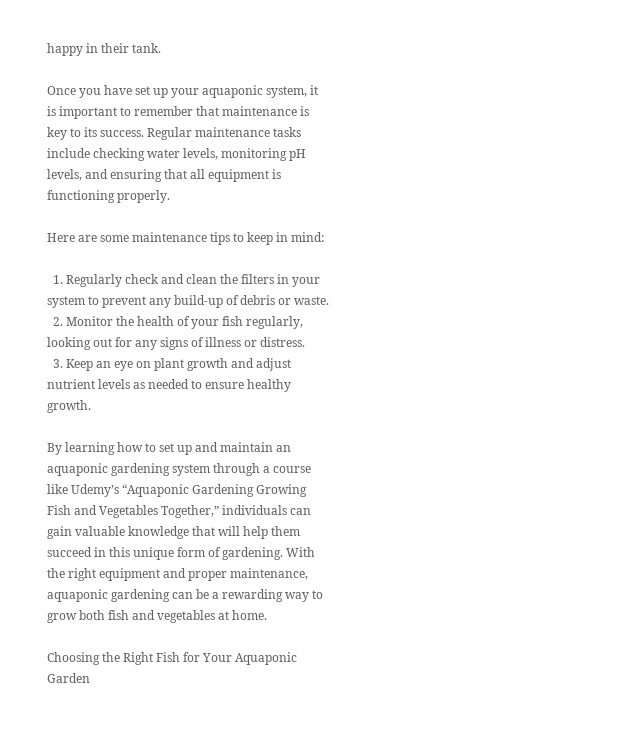happy in their tank.

Once you have set up your aquaponic system, it is important to remember that maintenance is key to its success. Regular maintenance tasks include checking water levels, monitoring pH levels, and ensuring that all equipment is functioning properly.

Here are some maintenance tips to keep in mind:

  1. Regularly check and clean the filters in your system to prevent any build-up of debris or waste.
  2. Monitor the health of your fish regularly, looking out for any signs of illness or distress.
  3. Keep an eye on plant growth and adjust nutrient levels as needed to ensure healthy growth.

By learning how to set up and maintain an aquaponic gardening system through a course like Udemy’s “Aquaponic Gardening Growing Fish and Vegetables Together,” individuals can gain valuable knowledge that will help them succeed in this unique form of gardening. With the right equipment and proper maintenance, aquaponic gardening can be a rewarding way to grow both fish and vegetables at home.

Choosing the Right Fish for Your Aquaponic Garden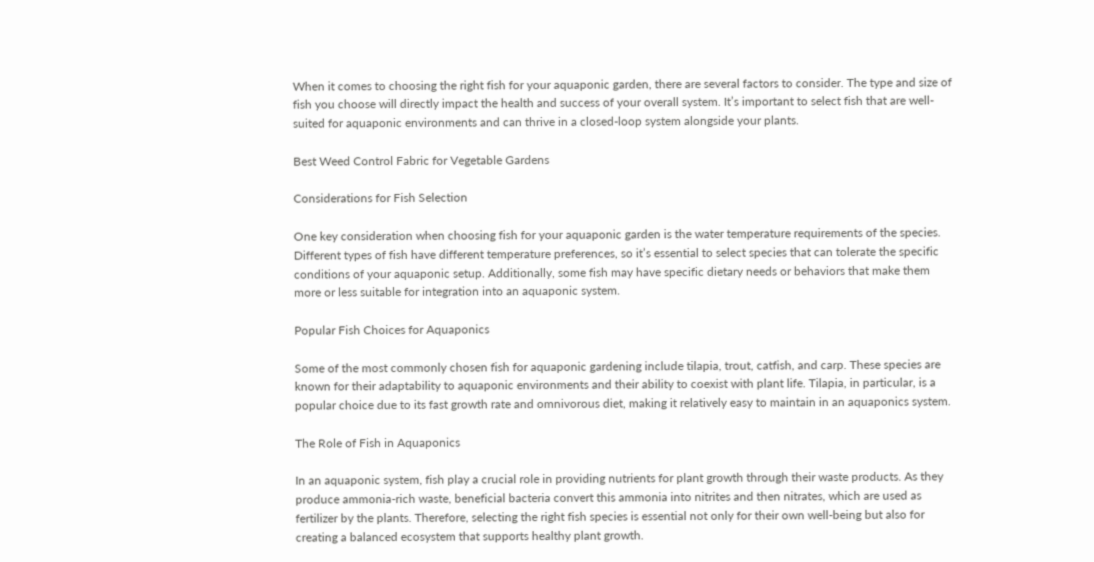When it comes to choosing the right fish for your aquaponic garden, there are several factors to consider. The type and size of fish you choose will directly impact the health and success of your overall system. It’s important to select fish that are well-suited for aquaponic environments and can thrive in a closed-loop system alongside your plants.

Best Weed Control Fabric for Vegetable Gardens

Considerations for Fish Selection

One key consideration when choosing fish for your aquaponic garden is the water temperature requirements of the species. Different types of fish have different temperature preferences, so it’s essential to select species that can tolerate the specific conditions of your aquaponic setup. Additionally, some fish may have specific dietary needs or behaviors that make them more or less suitable for integration into an aquaponic system.

Popular Fish Choices for Aquaponics

Some of the most commonly chosen fish for aquaponic gardening include tilapia, trout, catfish, and carp. These species are known for their adaptability to aquaponic environments and their ability to coexist with plant life. Tilapia, in particular, is a popular choice due to its fast growth rate and omnivorous diet, making it relatively easy to maintain in an aquaponics system.

The Role of Fish in Aquaponics

In an aquaponic system, fish play a crucial role in providing nutrients for plant growth through their waste products. As they produce ammonia-rich waste, beneficial bacteria convert this ammonia into nitrites and then nitrates, which are used as fertilizer by the plants. Therefore, selecting the right fish species is essential not only for their own well-being but also for creating a balanced ecosystem that supports healthy plant growth.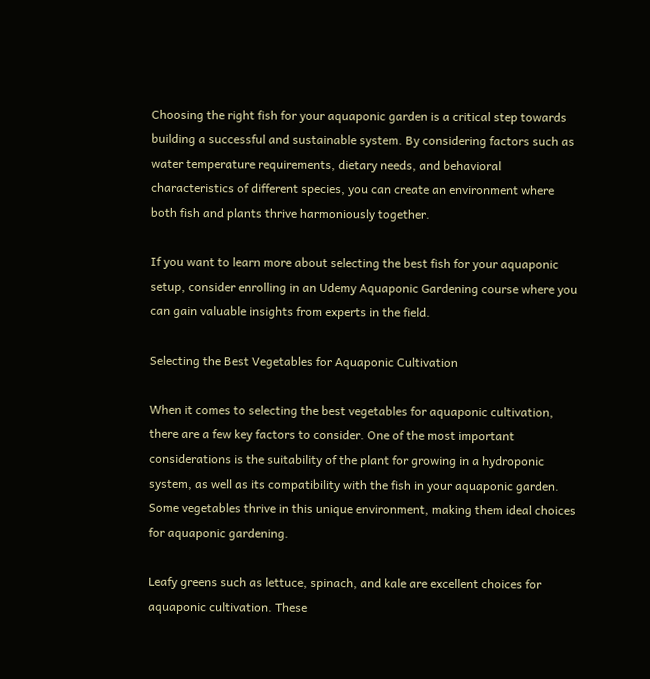Choosing the right fish for your aquaponic garden is a critical step towards building a successful and sustainable system. By considering factors such as water temperature requirements, dietary needs, and behavioral characteristics of different species, you can create an environment where both fish and plants thrive harmoniously together.

If you want to learn more about selecting the best fish for your aquaponic setup, consider enrolling in an Udemy Aquaponic Gardening course where you can gain valuable insights from experts in the field.

Selecting the Best Vegetables for Aquaponic Cultivation

When it comes to selecting the best vegetables for aquaponic cultivation, there are a few key factors to consider. One of the most important considerations is the suitability of the plant for growing in a hydroponic system, as well as its compatibility with the fish in your aquaponic garden. Some vegetables thrive in this unique environment, making them ideal choices for aquaponic gardening.

Leafy greens such as lettuce, spinach, and kale are excellent choices for aquaponic cultivation. These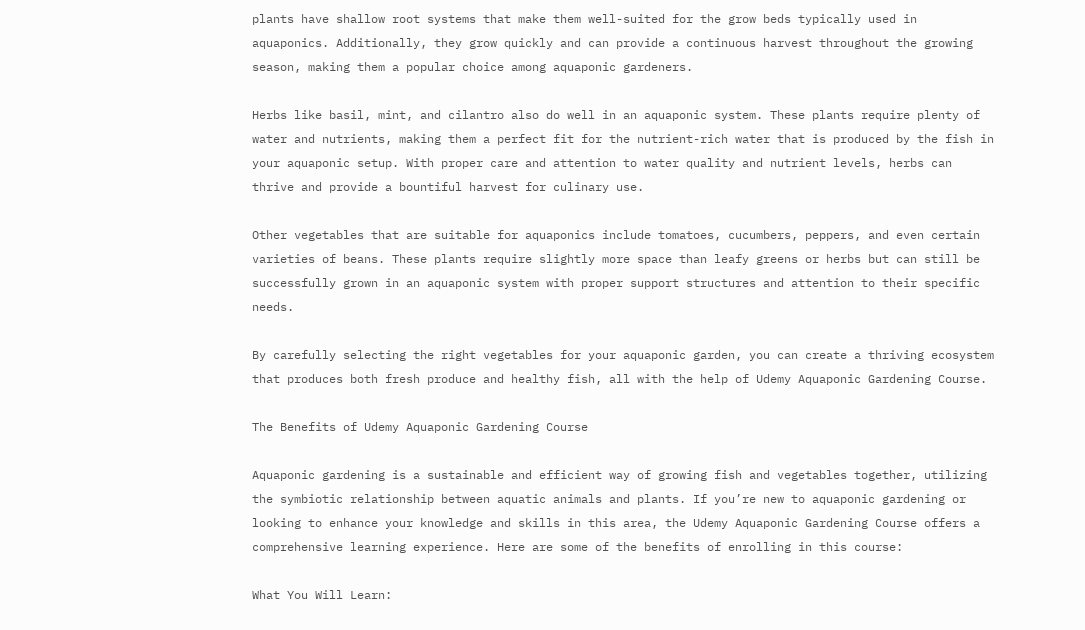plants have shallow root systems that make them well-suited for the grow beds typically used in aquaponics. Additionally, they grow quickly and can provide a continuous harvest throughout the growing season, making them a popular choice among aquaponic gardeners.

Herbs like basil, mint, and cilantro also do well in an aquaponic system. These plants require plenty of water and nutrients, making them a perfect fit for the nutrient-rich water that is produced by the fish in your aquaponic setup. With proper care and attention to water quality and nutrient levels, herbs can thrive and provide a bountiful harvest for culinary use.

Other vegetables that are suitable for aquaponics include tomatoes, cucumbers, peppers, and even certain varieties of beans. These plants require slightly more space than leafy greens or herbs but can still be successfully grown in an aquaponic system with proper support structures and attention to their specific needs.

By carefully selecting the right vegetables for your aquaponic garden, you can create a thriving ecosystem that produces both fresh produce and healthy fish, all with the help of Udemy Aquaponic Gardening Course.

The Benefits of Udemy Aquaponic Gardening Course

Aquaponic gardening is a sustainable and efficient way of growing fish and vegetables together, utilizing the symbiotic relationship between aquatic animals and plants. If you’re new to aquaponic gardening or looking to enhance your knowledge and skills in this area, the Udemy Aquaponic Gardening Course offers a comprehensive learning experience. Here are some of the benefits of enrolling in this course:

What You Will Learn: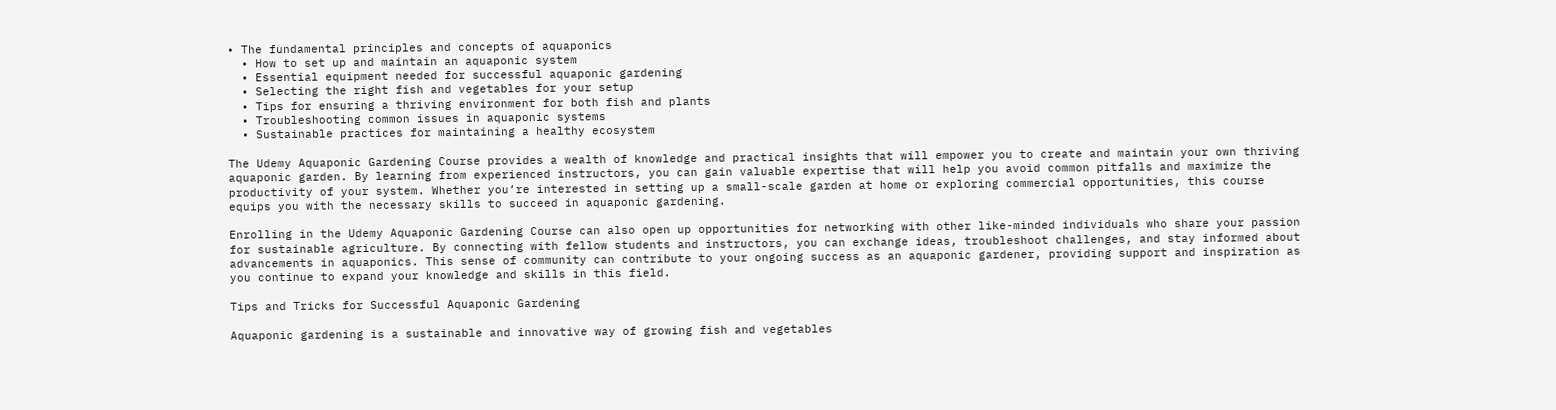• The fundamental principles and concepts of aquaponics
  • How to set up and maintain an aquaponic system
  • Essential equipment needed for successful aquaponic gardening
  • Selecting the right fish and vegetables for your setup
  • Tips for ensuring a thriving environment for both fish and plants
  • Troubleshooting common issues in aquaponic systems
  • Sustainable practices for maintaining a healthy ecosystem

The Udemy Aquaponic Gardening Course provides a wealth of knowledge and practical insights that will empower you to create and maintain your own thriving aquaponic garden. By learning from experienced instructors, you can gain valuable expertise that will help you avoid common pitfalls and maximize the productivity of your system. Whether you’re interested in setting up a small-scale garden at home or exploring commercial opportunities, this course equips you with the necessary skills to succeed in aquaponic gardening.

Enrolling in the Udemy Aquaponic Gardening Course can also open up opportunities for networking with other like-minded individuals who share your passion for sustainable agriculture. By connecting with fellow students and instructors, you can exchange ideas, troubleshoot challenges, and stay informed about advancements in aquaponics. This sense of community can contribute to your ongoing success as an aquaponic gardener, providing support and inspiration as you continue to expand your knowledge and skills in this field.

Tips and Tricks for Successful Aquaponic Gardening

Aquaponic gardening is a sustainable and innovative way of growing fish and vegetables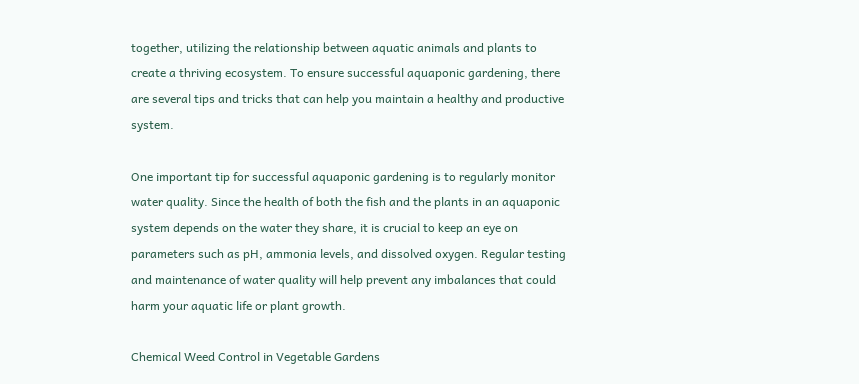together, utilizing the relationship between aquatic animals and plants to create a thriving ecosystem. To ensure successful aquaponic gardening, there are several tips and tricks that can help you maintain a healthy and productive system.

One important tip for successful aquaponic gardening is to regularly monitor water quality. Since the health of both the fish and the plants in an aquaponic system depends on the water they share, it is crucial to keep an eye on parameters such as pH, ammonia levels, and dissolved oxygen. Regular testing and maintenance of water quality will help prevent any imbalances that could harm your aquatic life or plant growth.

Chemical Weed Control in Vegetable Gardens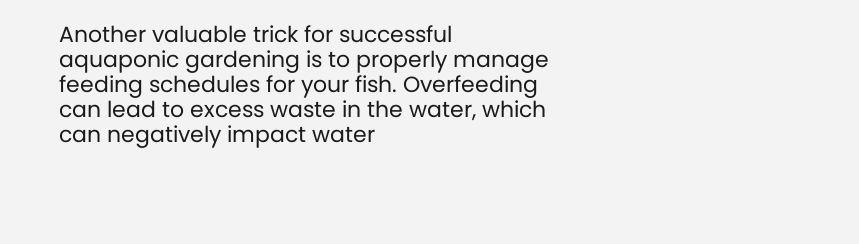Another valuable trick for successful aquaponic gardening is to properly manage feeding schedules for your fish. Overfeeding can lead to excess waste in the water, which can negatively impact water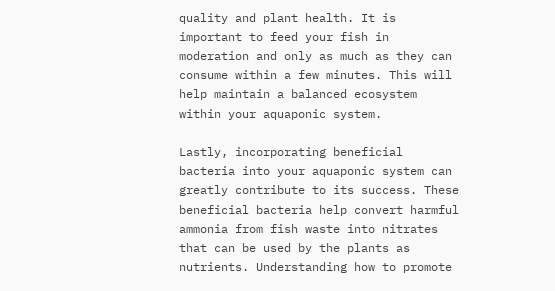quality and plant health. It is important to feed your fish in moderation and only as much as they can consume within a few minutes. This will help maintain a balanced ecosystem within your aquaponic system.

Lastly, incorporating beneficial bacteria into your aquaponic system can greatly contribute to its success. These beneficial bacteria help convert harmful ammonia from fish waste into nitrates that can be used by the plants as nutrients. Understanding how to promote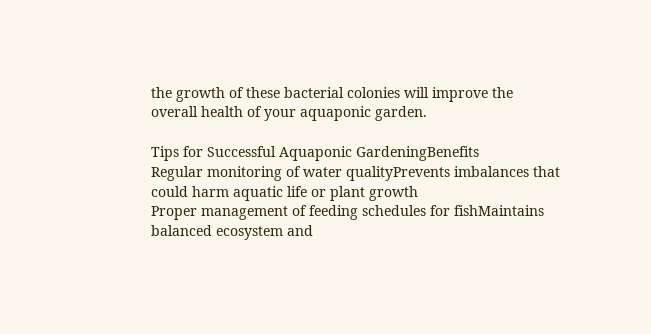the growth of these bacterial colonies will improve the overall health of your aquaponic garden.

Tips for Successful Aquaponic GardeningBenefits
Regular monitoring of water qualityPrevents imbalances that could harm aquatic life or plant growth
Proper management of feeding schedules for fishMaintains balanced ecosystem and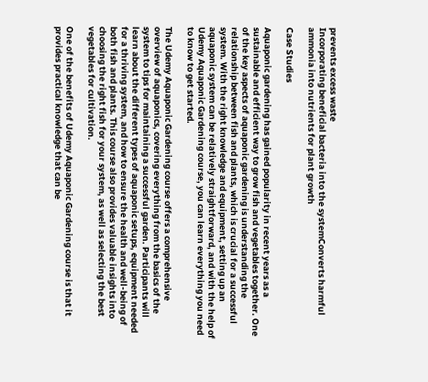prevents excess waste
Incorporating beneficial bacteria into the systemConverts harmful ammonia into nutrients for plant growth

Case Studies

Aquaponic gardening has gained popularity in recent years as a sustainable and efficient way to grow fish and vegetables together. One of the key aspects of aquaponic gardening is understanding the relationship between fish and plants, which is crucial for a successful system. With the right knowledge and equipment, setting up an aquaponic system can be relatively straightforward, and with the help of Udemy Aquaponic Gardening course, you can learn everything you need to know to get started.

The Udemy Aquaponic Gardening course offers a comprehensive overview of aquaponics, covering everything from the basics of the system to tips for maintaining a successful garden. Participants will learn about the different types of aquaponic setups, equipment needed for a thriving system, and how to ensure the health and well-being of both fish and plants. This course also provides valuable insights into choosing the right fish for your system, as well as selecting the best vegetables for cultivation.

One of the benefits of Udemy Aquaponic Gardening course is that it provides practical knowledge that can be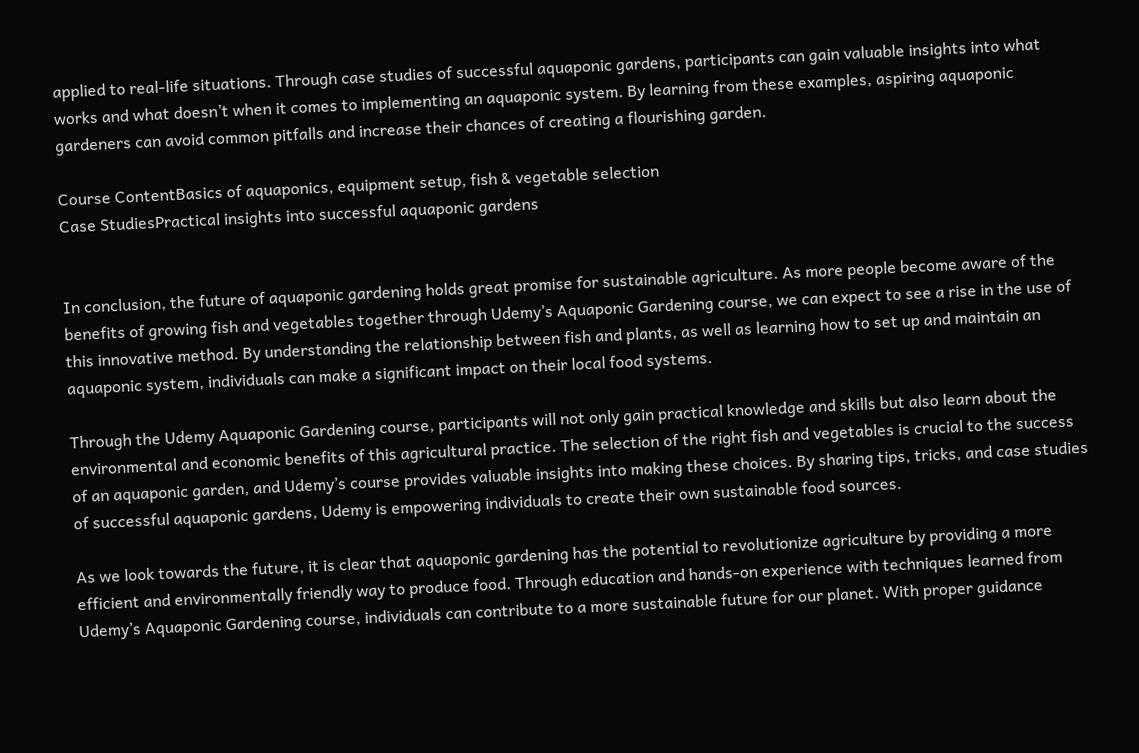applied to real-life situations. Through case studies of successful aquaponic gardens, participants can gain valuable insights into what works and what doesn’t when it comes to implementing an aquaponic system. By learning from these examples, aspiring aquaponic gardeners can avoid common pitfalls and increase their chances of creating a flourishing garden.

Course ContentBasics of aquaponics, equipment setup, fish & vegetable selection
Case StudiesPractical insights into successful aquaponic gardens


In conclusion, the future of aquaponic gardening holds great promise for sustainable agriculture. As more people become aware of the benefits of growing fish and vegetables together through Udemy’s Aquaponic Gardening course, we can expect to see a rise in the use of this innovative method. By understanding the relationship between fish and plants, as well as learning how to set up and maintain an aquaponic system, individuals can make a significant impact on their local food systems.

Through the Udemy Aquaponic Gardening course, participants will not only gain practical knowledge and skills but also learn about the environmental and economic benefits of this agricultural practice. The selection of the right fish and vegetables is crucial to the success of an aquaponic garden, and Udemy’s course provides valuable insights into making these choices. By sharing tips, tricks, and case studies of successful aquaponic gardens, Udemy is empowering individuals to create their own sustainable food sources.

As we look towards the future, it is clear that aquaponic gardening has the potential to revolutionize agriculture by providing a more efficient and environmentally friendly way to produce food. Through education and hands-on experience with techniques learned from Udemy’s Aquaponic Gardening course, individuals can contribute to a more sustainable future for our planet. With proper guidance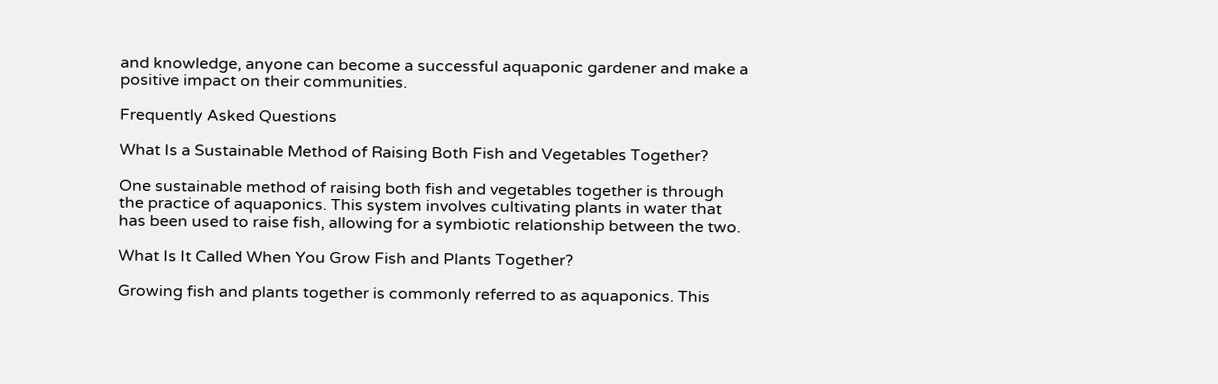and knowledge, anyone can become a successful aquaponic gardener and make a positive impact on their communities.

Frequently Asked Questions

What Is a Sustainable Method of Raising Both Fish and Vegetables Together?

One sustainable method of raising both fish and vegetables together is through the practice of aquaponics. This system involves cultivating plants in water that has been used to raise fish, allowing for a symbiotic relationship between the two.

What Is It Called When You Grow Fish and Plants Together?

Growing fish and plants together is commonly referred to as aquaponics. This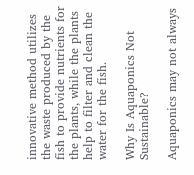innovative method utilizes the waste produced by the fish to provide nutrients for the plants, while the plants help to filter and clean the water for the fish.

Why Is Aquaponics Not Sustainable?

Aquaponics may not always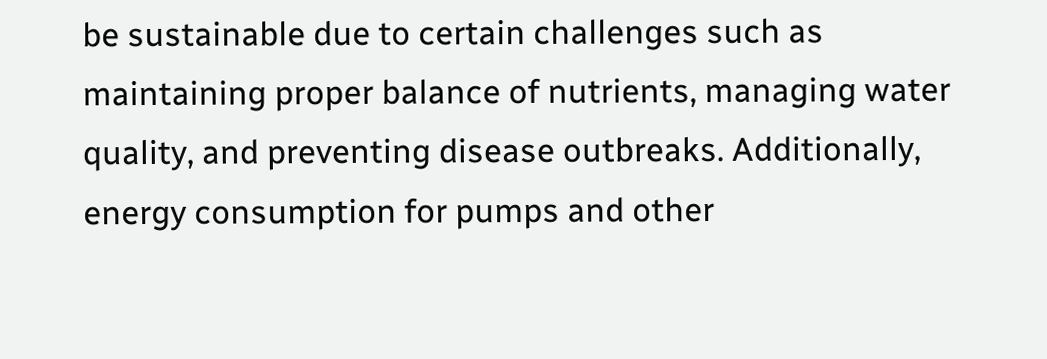be sustainable due to certain challenges such as maintaining proper balance of nutrients, managing water quality, and preventing disease outbreaks. Additionally, energy consumption for pumps and other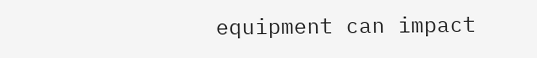equipment can impact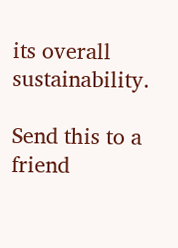its overall sustainability.

Send this to a friend